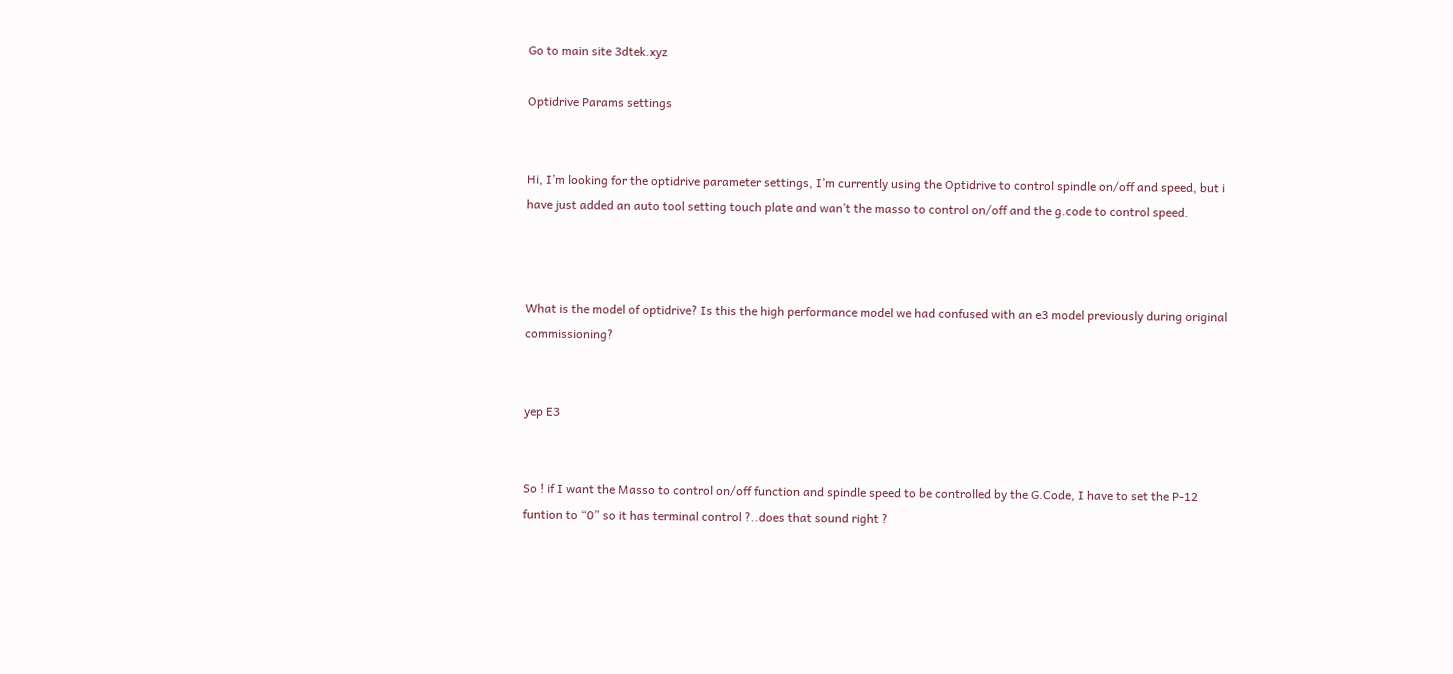Go to main site 3dtek.xyz

Optidrive Params settings


Hi, I’m looking for the optidrive parameter settings, I’m currently using the Optidrive to control spindle on/off and speed, but i have just added an auto tool setting touch plate and wan’t the masso to control on/off and the g.code to control speed.



What is the model of optidrive? Is this the high performance model we had confused with an e3 model previously during original commissioning?


yep E3


So ! if I want the Masso to control on/off function and spindle speed to be controlled by the G.Code, I have to set the P-12 funtion to “0” so it has terminal control ?..does that sound right ?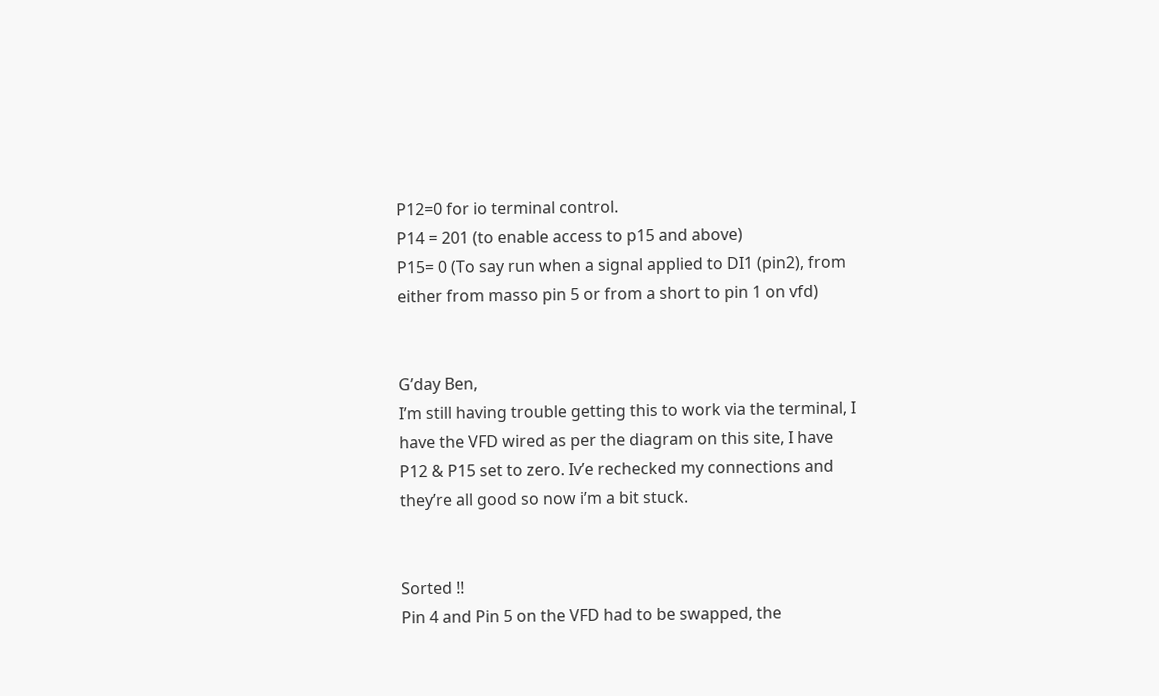P12=0 for io terminal control.
P14 = 201 (to enable access to p15 and above)
P15= 0 (To say run when a signal applied to DI1 (pin2), from either from masso pin 5 or from a short to pin 1 on vfd)


G’day Ben,
I’m still having trouble getting this to work via the terminal, I have the VFD wired as per the diagram on this site, I have P12 & P15 set to zero. Iv’e rechecked my connections and they’re all good so now i’m a bit stuck.


Sorted !!
Pin 4 and Pin 5 on the VFD had to be swapped, the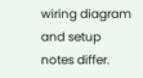wiring diagram and setup notes differ.